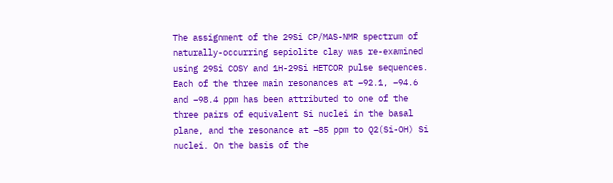The assignment of the 29Si CP/MAS-NMR spectrum of naturally-occurring sepiolite clay was re-examined using 29Si COSY and 1H-29Si HETCOR pulse sequences. Each of the three main resonances at −92.1, −94.6 and −98.4 ppm has been attributed to one of the three pairs of equivalent Si nuclei in the basal plane, and the resonance at −85 ppm to Q2(Si-OH) Si nuclei. On the basis of the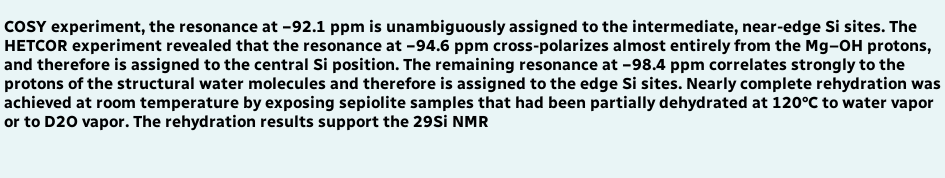COSY experiment, the resonance at −92.1 ppm is unambiguously assigned to the intermediate, near-edge Si sites. The HETCOR experiment revealed that the resonance at −94.6 ppm cross-polarizes almost entirely from the Mg–OH protons, and therefore is assigned to the central Si position. The remaining resonance at −98.4 ppm correlates strongly to the protons of the structural water molecules and therefore is assigned to the edge Si sites. Nearly complete rehydration was achieved at room temperature by exposing sepiolite samples that had been partially dehydrated at 120°C to water vapor or to D2O vapor. The rehydration results support the 29Si NMR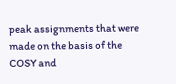peak assignments that were made on the basis of the COSY and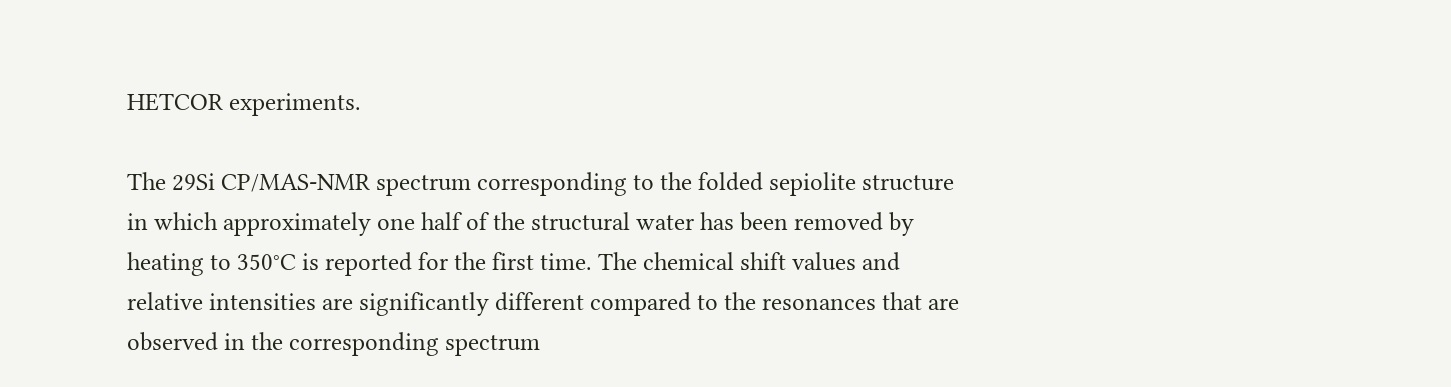HETCOR experiments.

The 29Si CP/MAS-NMR spectrum corresponding to the folded sepiolite structure in which approximately one half of the structural water has been removed by heating to 350°C is reported for the first time. The chemical shift values and relative intensities are significantly different compared to the resonances that are observed in the corresponding spectrum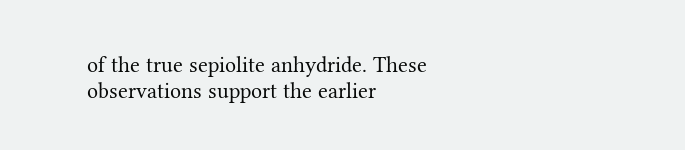of the true sepiolite anhydride. These observations support the earlier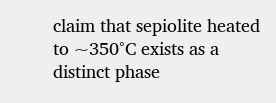claim that sepiolite heated to ~350°C exists as a distinct phase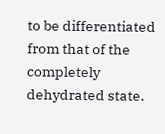to be differentiated from that of the completely dehydrated state.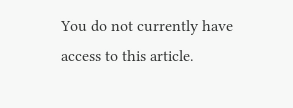You do not currently have access to this article.